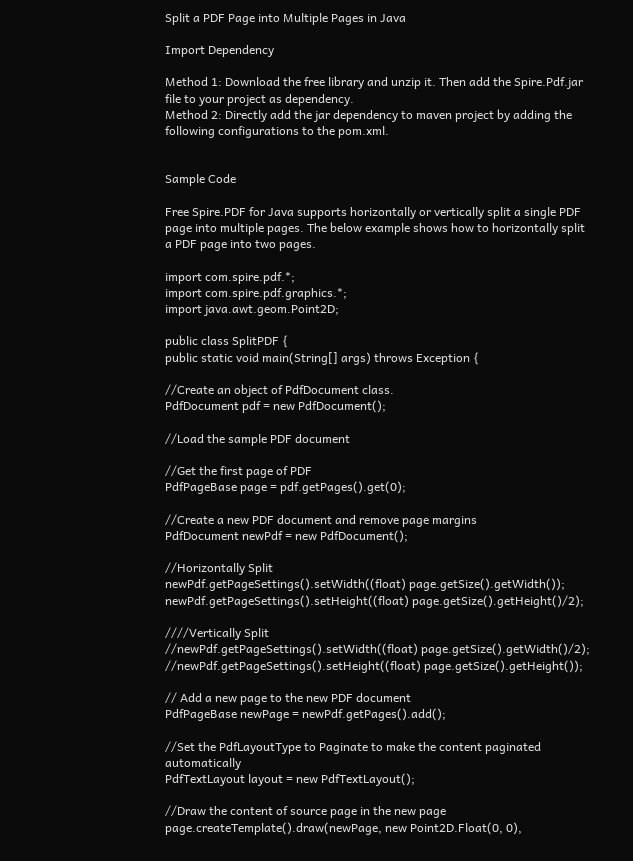Split a PDF Page into Multiple Pages in Java

Import Dependency

Method 1: Download the free library and unzip it. Then add the Spire.Pdf.jar file to your project as dependency.
Method 2: Directly add the jar dependency to maven project by adding the following configurations to the pom.xml.


Sample Code

Free Spire.PDF for Java supports horizontally or vertically split a single PDF page into multiple pages. The below example shows how to horizontally split a PDF page into two pages.

import com.spire.pdf.*;
import com.spire.pdf.graphics.*;
import java.awt.geom.Point2D;

public class SplitPDF {
public static void main(String[] args) throws Exception {

//Create an object of PdfDocument class.
PdfDocument pdf = new PdfDocument();

//Load the sample PDF document

//Get the first page of PDF
PdfPageBase page = pdf.getPages().get(0);

//Create a new PDF document and remove page margins
PdfDocument newPdf = new PdfDocument();

//Horizontally Split
newPdf.getPageSettings().setWidth((float) page.getSize().getWidth());
newPdf.getPageSettings().setHeight((float) page.getSize().getHeight()/2);

////Vertically Split
//newPdf.getPageSettings().setWidth((float) page.getSize().getWidth()/2);
//newPdf.getPageSettings().setHeight((float) page.getSize().getHeight());

// Add a new page to the new PDF document
PdfPageBase newPage = newPdf.getPages().add();

//Set the PdfLayoutType to Paginate to make the content paginated automatically
PdfTextLayout layout = new PdfTextLayout();

//Draw the content of source page in the new page
page.createTemplate().draw(newPage, new Point2D.Float(0, 0),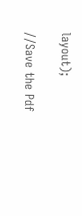layout);

//Save the Pdf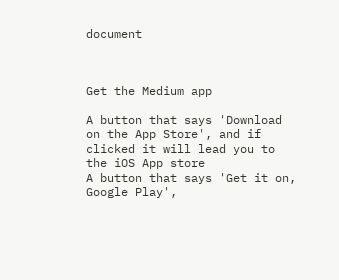document



Get the Medium app

A button that says 'Download on the App Store', and if clicked it will lead you to the iOS App store
A button that says 'Get it on, Google Play',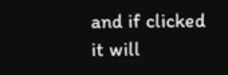and if clicked it will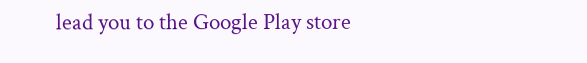lead you to the Google Play store